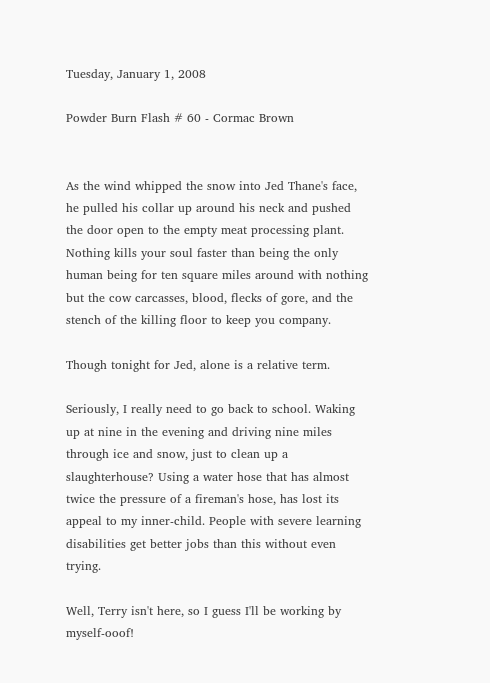Tuesday, January 1, 2008

Powder Burn Flash # 60 - Cormac Brown


As the wind whipped the snow into Jed Thane's face, he pulled his collar up around his neck and pushed the door open to the empty meat processing plant. Nothing kills your soul faster than being the only human being for ten square miles around with nothing but the cow carcasses, blood, flecks of gore, and the stench of the killing floor to keep you company.

Though tonight for Jed, alone is a relative term.

Seriously, I really need to go back to school. Waking up at nine in the evening and driving nine miles through ice and snow, just to clean up a slaughterhouse? Using a water hose that has almost twice the pressure of a fireman's hose, has lost its appeal to my inner-child. People with severe learning disabilities get better jobs than this without even trying.

Well, Terry isn't here, so I guess I'll be working by myself-ooof!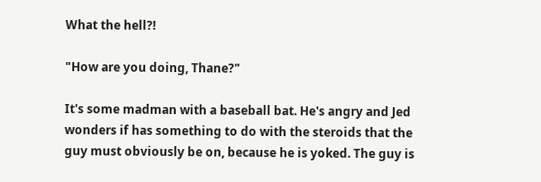What the hell?!

"How are you doing, Thane?"

It's some madman with a baseball bat. He's angry and Jed wonders if has something to do with the steroids that the guy must obviously be on, because he is yoked. The guy is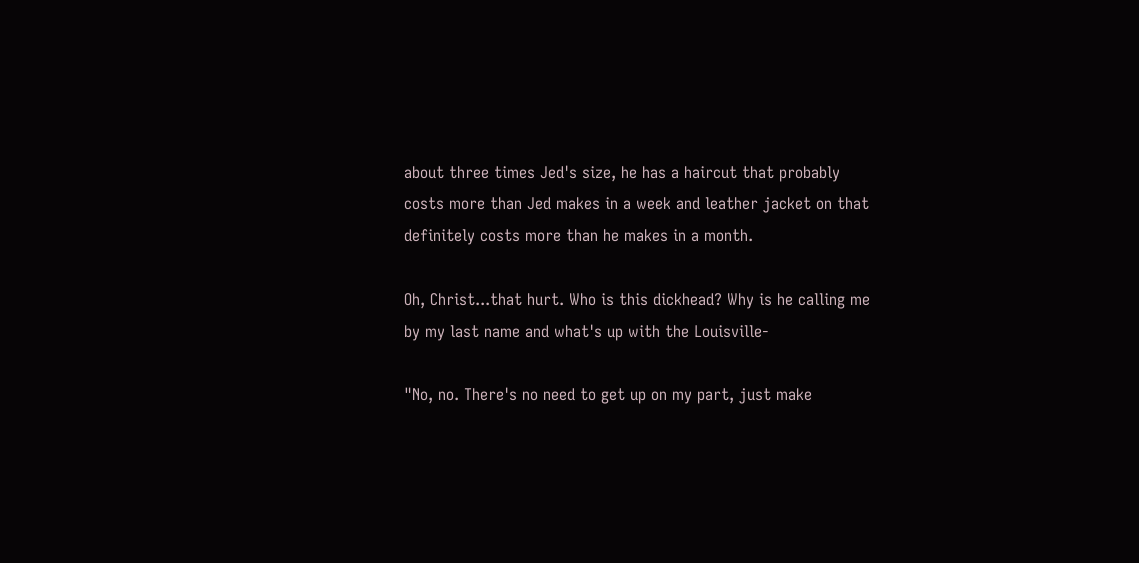about three times Jed's size, he has a haircut that probably costs more than Jed makes in a week and leather jacket on that definitely costs more than he makes in a month.

Oh, Christ...that hurt. Who is this dickhead? Why is he calling me by my last name and what's up with the Louisville-

"No, no. There's no need to get up on my part, just make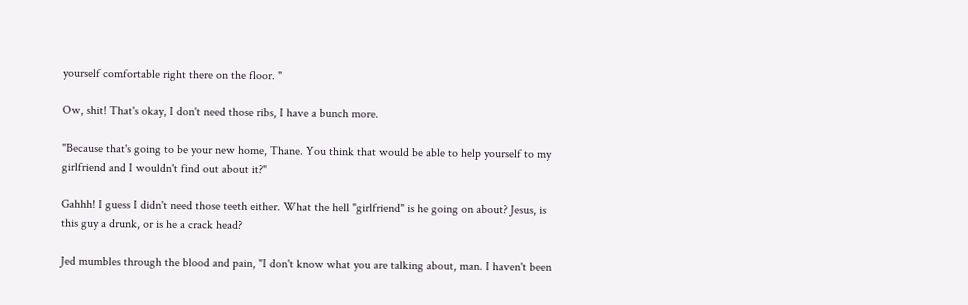yourself comfortable right there on the floor. "

Ow, shit! That's okay, I don't need those ribs, I have a bunch more.

"Because that's going to be your new home, Thane. You think that would be able to help yourself to my girlfriend and I wouldn't find out about it?"

Gahhh! I guess I didn't need those teeth either. What the hell "girlfriend" is he going on about? Jesus, is this guy a drunk, or is he a crack head?

Jed mumbles through the blood and pain, "I don't know what you are talking about, man. I haven't been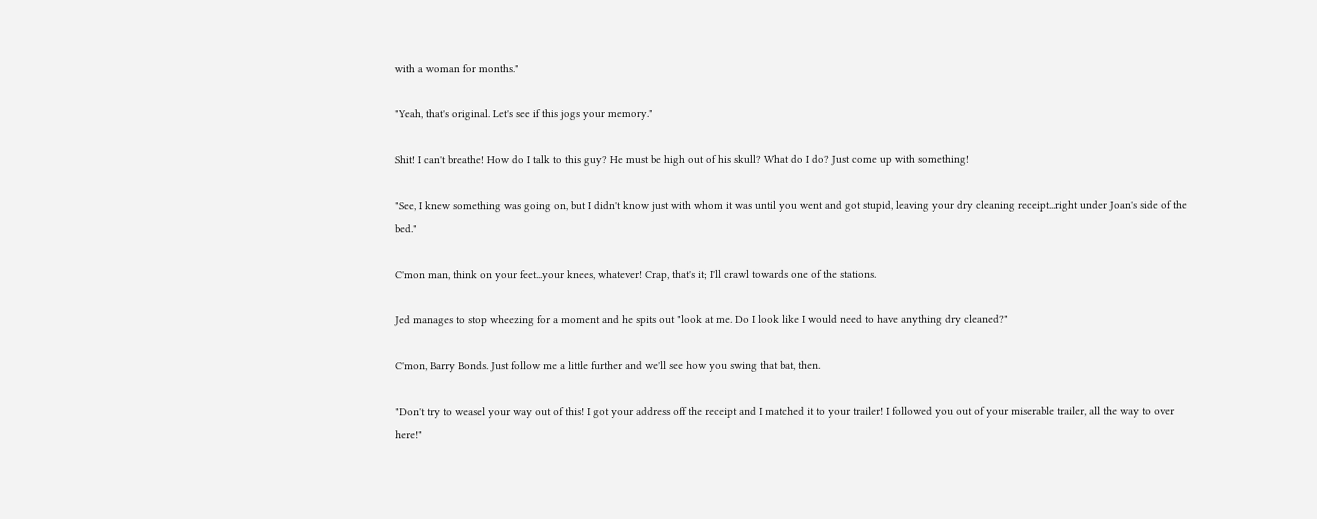with a woman for months."

"Yeah, that's original. Let's see if this jogs your memory."

Shit! I can't breathe! How do I talk to this guy? He must be high out of his skull? What do I do? Just come up with something!

"See, I knew something was going on, but I didn't know just with whom it was until you went and got stupid, leaving your dry cleaning receipt...right under Joan's side of the bed."

C'mon man, think on your feet...your knees, whatever! Crap, that's it; I'll crawl towards one of the stations.

Jed manages to stop wheezing for a moment and he spits out "look at me. Do I look like I would need to have anything dry cleaned?"

C'mon, Barry Bonds. Just follow me a little further and we'll see how you swing that bat, then.

"Don't try to weasel your way out of this! I got your address off the receipt and I matched it to your trailer! I followed you out of your miserable trailer, all the way to over here!"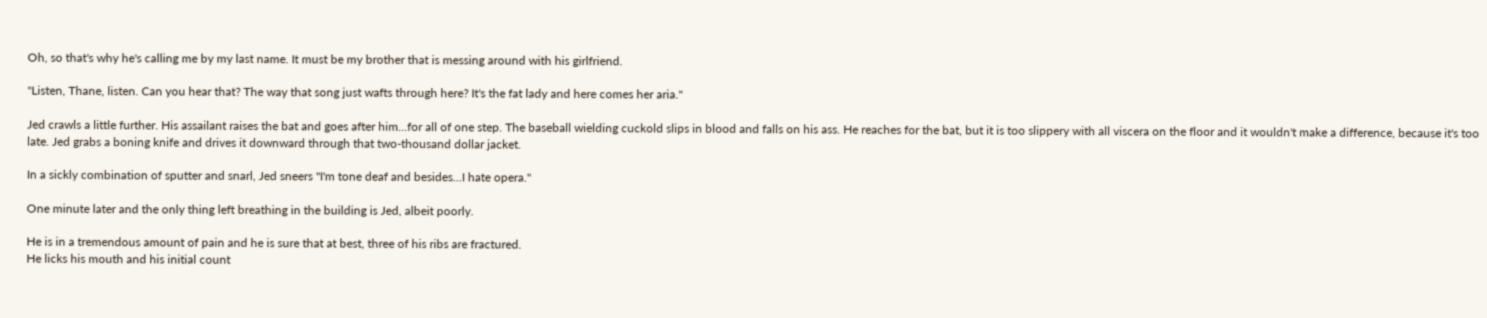Oh, so that's why he's calling me by my last name. It must be my brother that is messing around with his girlfriend.

"Listen, Thane, listen. Can you hear that? The way that song just wafts through here? It's the fat lady and here comes her aria."

Jed crawls a little further. His assailant raises the bat and goes after him...for all of one step. The baseball wielding cuckold slips in blood and falls on his ass. He reaches for the bat, but it is too slippery with all viscera on the floor and it wouldn't make a difference, because it's too late. Jed grabs a boning knife and drives it downward through that two-thousand dollar jacket.

In a sickly combination of sputter and snarl, Jed sneers "I'm tone deaf and besides...I hate opera."

One minute later and the only thing left breathing in the building is Jed, albeit poorly.

He is in a tremendous amount of pain and he is sure that at best, three of his ribs are fractured.
He licks his mouth and his initial count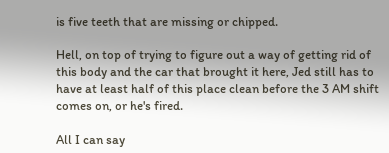is five teeth that are missing or chipped.

Hell, on top of trying to figure out a way of getting rid of this body and the car that brought it here, Jed still has to have at least half of this place clean before the 3 AM shift comes on, or he's fired.

All I can say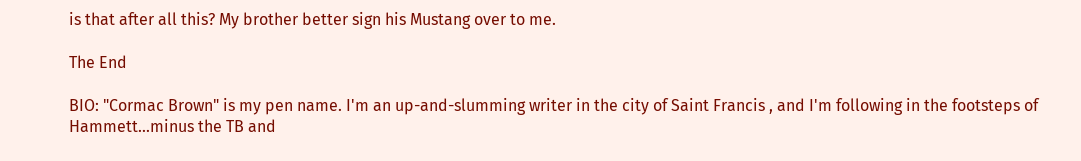is that after all this? My brother better sign his Mustang over to me.

The End

BIO: "Cormac Brown" is my pen name. I'm an up-and-slumming writer in the city of Saint Francis , and I'm following in the footsteps of Hammett...minus the TB and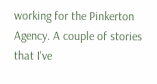working for the Pinkerton Agency. A couple of stories that I've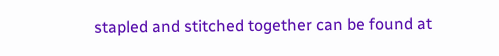stapled and stitched together can be found at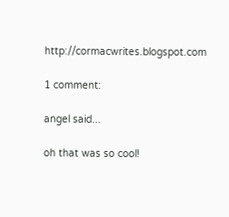http://cormacwrites.blogspot.com

1 comment:

angel said...

oh that was so cool!